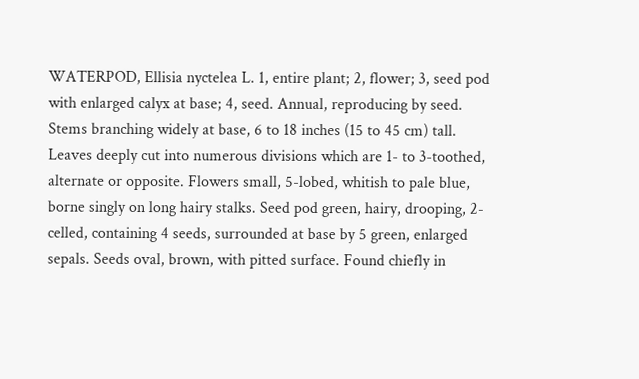WATERPOD, Ellisia nyctelea L. 1, entire plant; 2, flower; 3, seed pod with enlarged calyx at base; 4, seed. Annual, reproducing by seed. Stems branching widely at base, 6 to 18 inches (15 to 45 cm) tall. Leaves deeply cut into numerous divisions which are 1- to 3-toothed, alternate or opposite. Flowers small, 5-lobed, whitish to pale blue, borne singly on long hairy stalks. Seed pod green, hairy, drooping, 2-celled, containing 4 seeds, surrounded at base by 5 green, enlarged sepals. Seeds oval, brown, with pitted surface. Found chiefly in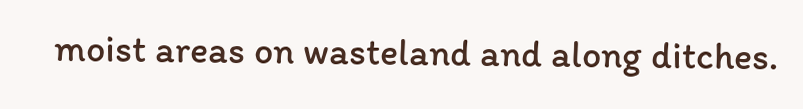moist areas on wasteland and along ditches.